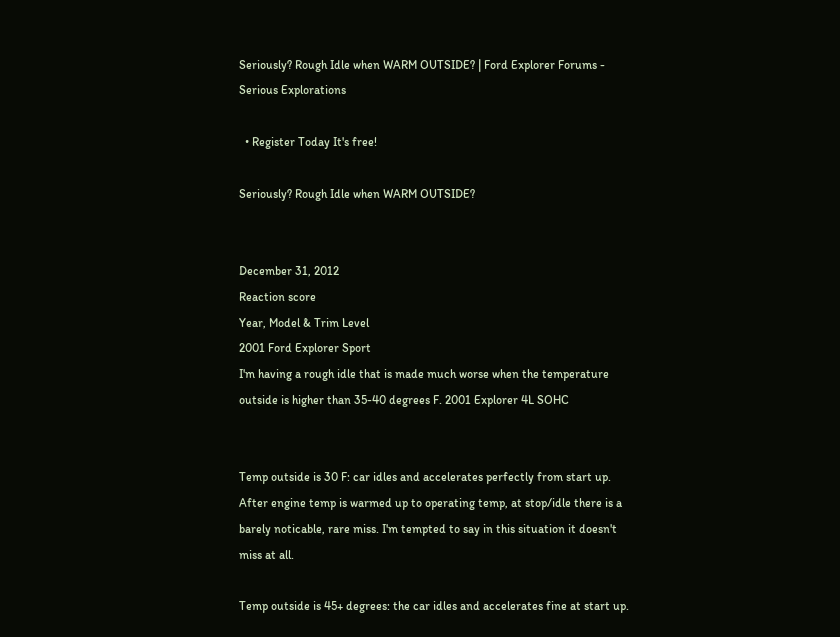Seriously? Rough Idle when WARM OUTSIDE? | Ford Explorer Forums - Serious Explorations

  • Register Today It's free!

Seriously? Rough Idle when WARM OUTSIDE?


December 31, 2012
Reaction score
Year, Model & Trim Level
2001 Ford Explorer Sport
I'm having a rough idle that is made much worse when the temperature outside is higher than 35-40 degrees F. 2001 Explorer 4L SOHC


Temp outside is 30 F: car idles and accelerates perfectly from start up. After engine temp is warmed up to operating temp, at stop/idle there is a barely noticable, rare miss. I'm tempted to say in this situation it doesn't miss at all.

Temp outside is 45+ degrees: the car idles and accelerates fine at start up.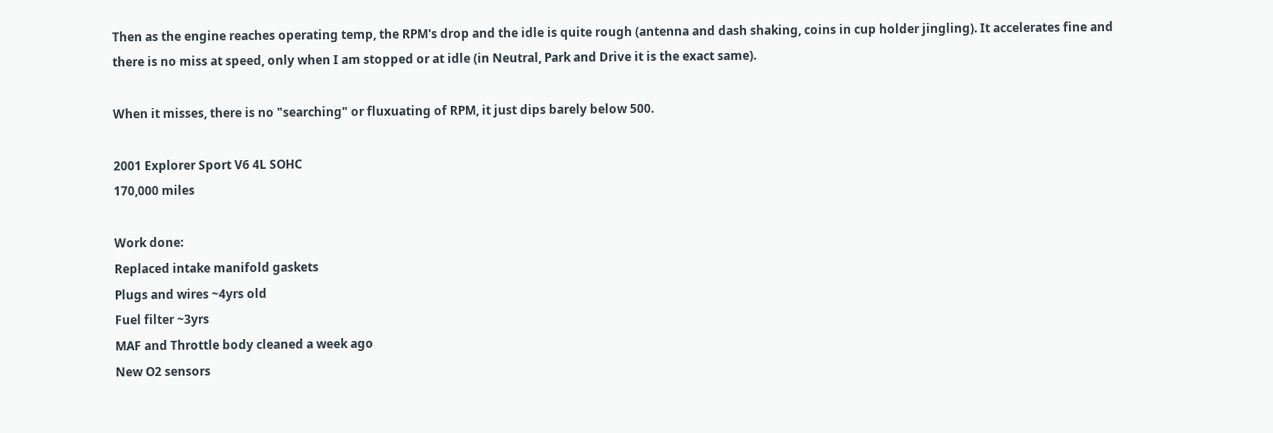Then as the engine reaches operating temp, the RPM's drop and the idle is quite rough (antenna and dash shaking, coins in cup holder jingling). It accelerates fine and there is no miss at speed, only when I am stopped or at idle (in Neutral, Park and Drive it is the exact same).

When it misses, there is no "searching" or fluxuating of RPM, it just dips barely below 500.

2001 Explorer Sport V6 4L SOHC
170,000 miles

Work done:
Replaced intake manifold gaskets
Plugs and wires ~4yrs old
Fuel filter ~3yrs
MAF and Throttle body cleaned a week ago
New O2 sensors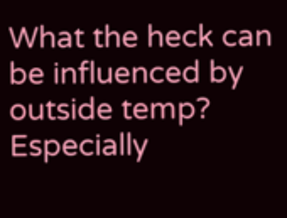What the heck can be influenced by outside temp? Especially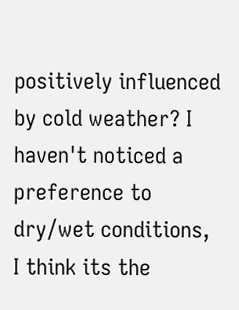positively influenced by cold weather? I haven't noticed a preference to dry/wet conditions, I think its the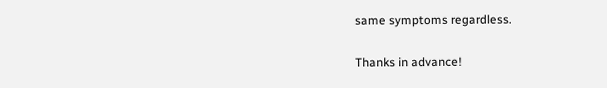same symptoms regardless.

Thanks in advance!